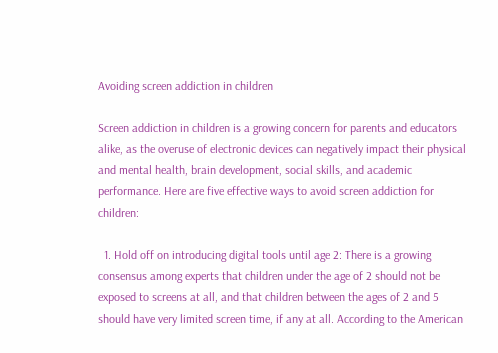Avoiding screen addiction in children

Screen addiction in children is a growing concern for parents and educators alike, as the overuse of electronic devices can negatively impact their physical and mental health, brain development, social skills, and academic performance. Here are five effective ways to avoid screen addiction for children:

  1. Hold off on introducing digital tools until age 2: There is a growing consensus among experts that children under the age of 2 should not be exposed to screens at all, and that children between the ages of 2 and 5 should have very limited screen time, if any at all. According to the American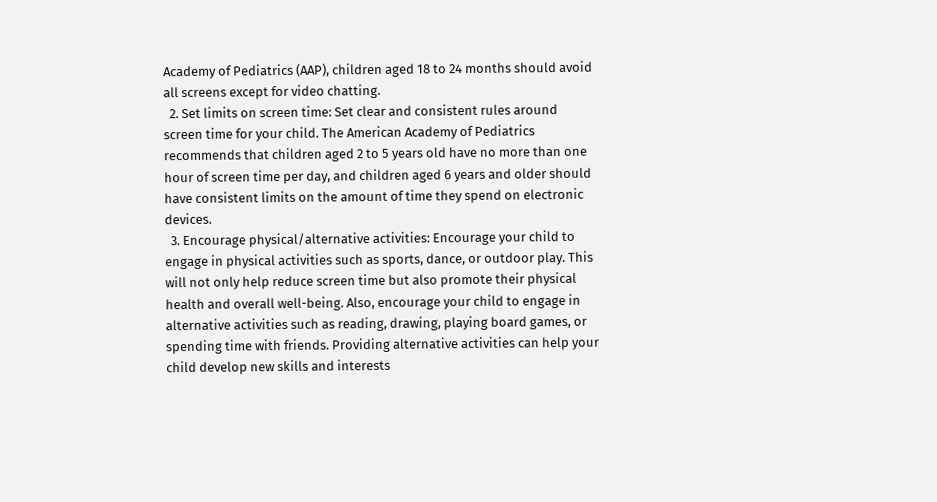Academy of Pediatrics (AAP), children aged 18 to 24 months should avoid all screens except for video chatting.
  2. Set limits on screen time: Set clear and consistent rules around screen time for your child. The American Academy of Pediatrics recommends that children aged 2 to 5 years old have no more than one hour of screen time per day, and children aged 6 years and older should have consistent limits on the amount of time they spend on electronic devices.
  3. Encourage physical/alternative activities: Encourage your child to engage in physical activities such as sports, dance, or outdoor play. This will not only help reduce screen time but also promote their physical health and overall well-being. Also, encourage your child to engage in alternative activities such as reading, drawing, playing board games, or spending time with friends. Providing alternative activities can help your child develop new skills and interests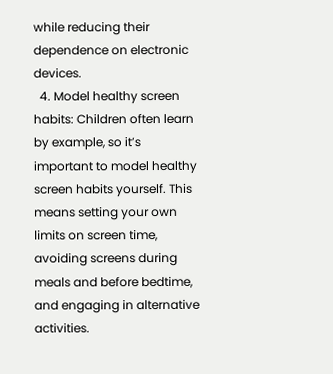while reducing their dependence on electronic devices.
  4. Model healthy screen habits: Children often learn by example, so it’s important to model healthy screen habits yourself. This means setting your own limits on screen time, avoiding screens during meals and before bedtime, and engaging in alternative activities.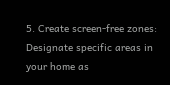5. Create screen-free zones: Designate specific areas in your home as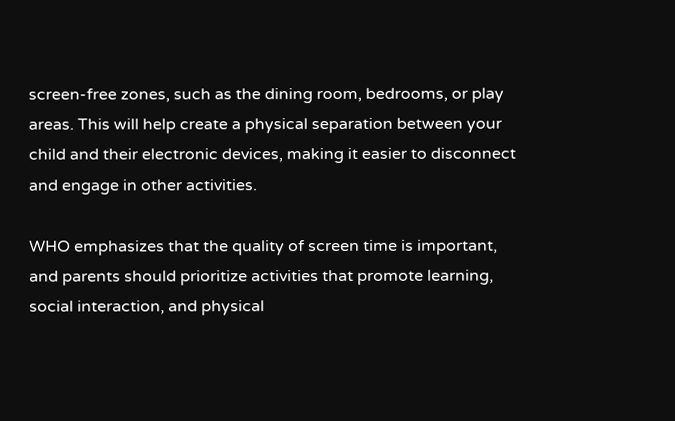screen-free zones, such as the dining room, bedrooms, or play areas. This will help create a physical separation between your child and their electronic devices, making it easier to disconnect and engage in other activities.

WHO emphasizes that the quality of screen time is important, and parents should prioritize activities that promote learning, social interaction, and physical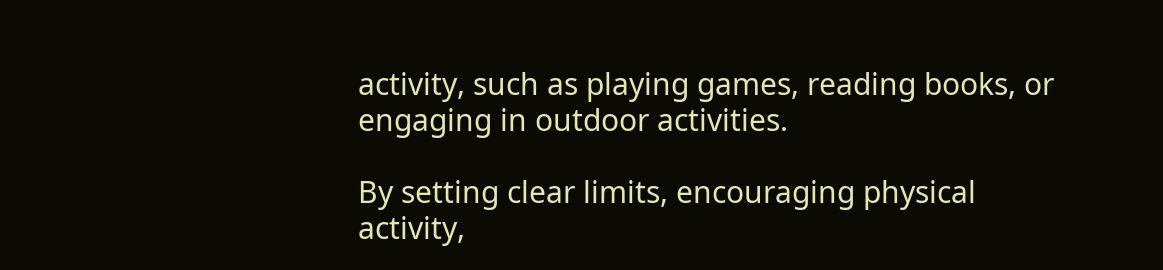activity, such as playing games, reading books, or engaging in outdoor activities.

By setting clear limits, encouraging physical activity,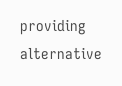providing alternative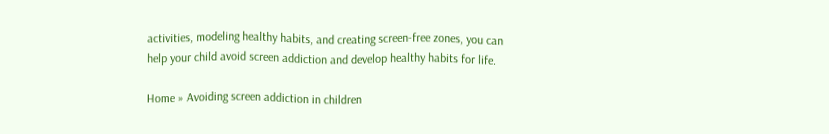activities, modeling healthy habits, and creating screen-free zones, you can help your child avoid screen addiction and develop healthy habits for life.

Home » Avoiding screen addiction in children